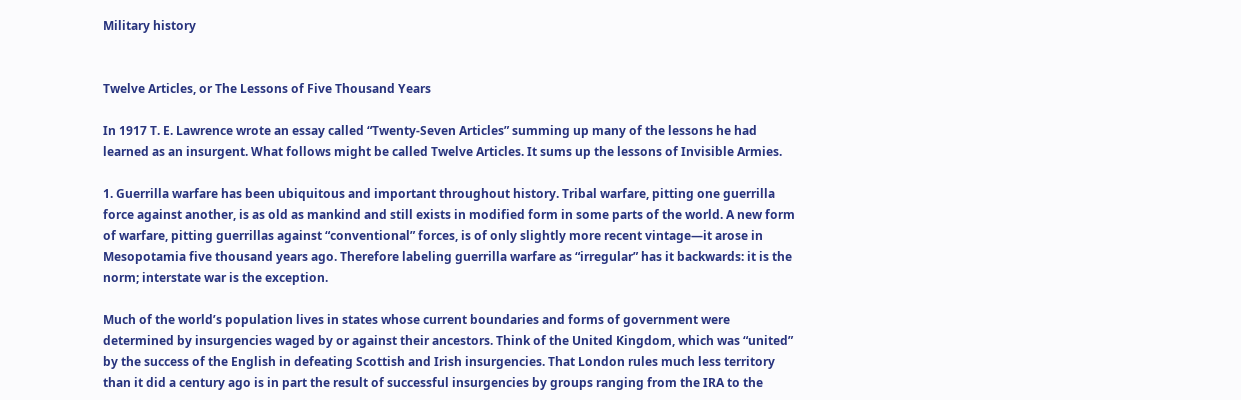Military history


Twelve Articles, or The Lessons of Five Thousand Years

In 1917 T. E. Lawrence wrote an essay called “Twenty-Seven Articles” summing up many of the lessons he had learned as an insurgent. What follows might be called Twelve Articles. It sums up the lessons of Invisible Armies.

1. Guerrilla warfare has been ubiquitous and important throughout history. Tribal warfare, pitting one guerrilla force against another, is as old as mankind and still exists in modified form in some parts of the world. A new form of warfare, pitting guerrillas against “conventional” forces, is of only slightly more recent vintage—it arose in Mesopotamia five thousand years ago. Therefore labeling guerrilla warfare as “irregular” has it backwards: it is the norm; interstate war is the exception.

Much of the world’s population lives in states whose current boundaries and forms of government were determined by insurgencies waged by or against their ancestors. Think of the United Kingdom, which was “united” by the success of the English in defeating Scottish and Irish insurgencies. That London rules much less territory than it did a century ago is in part the result of successful insurgencies by groups ranging from the IRA to the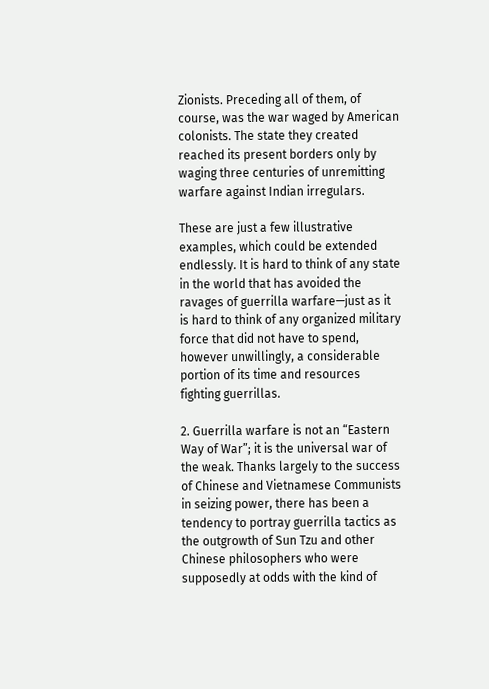Zionists. Preceding all of them, of course, was the war waged by American colonists. The state they created reached its present borders only by waging three centuries of unremitting warfare against Indian irregulars.

These are just a few illustrative examples, which could be extended endlessly. It is hard to think of any state in the world that has avoided the ravages of guerrilla warfare—just as it is hard to think of any organized military force that did not have to spend, however unwillingly, a considerable portion of its time and resources fighting guerrillas.

2. Guerrilla warfare is not an “Eastern Way of War”; it is the universal war of the weak. Thanks largely to the success of Chinese and Vietnamese Communists in seizing power, there has been a tendency to portray guerrilla tactics as the outgrowth of Sun Tzu and other Chinese philosophers who were supposedly at odds with the kind of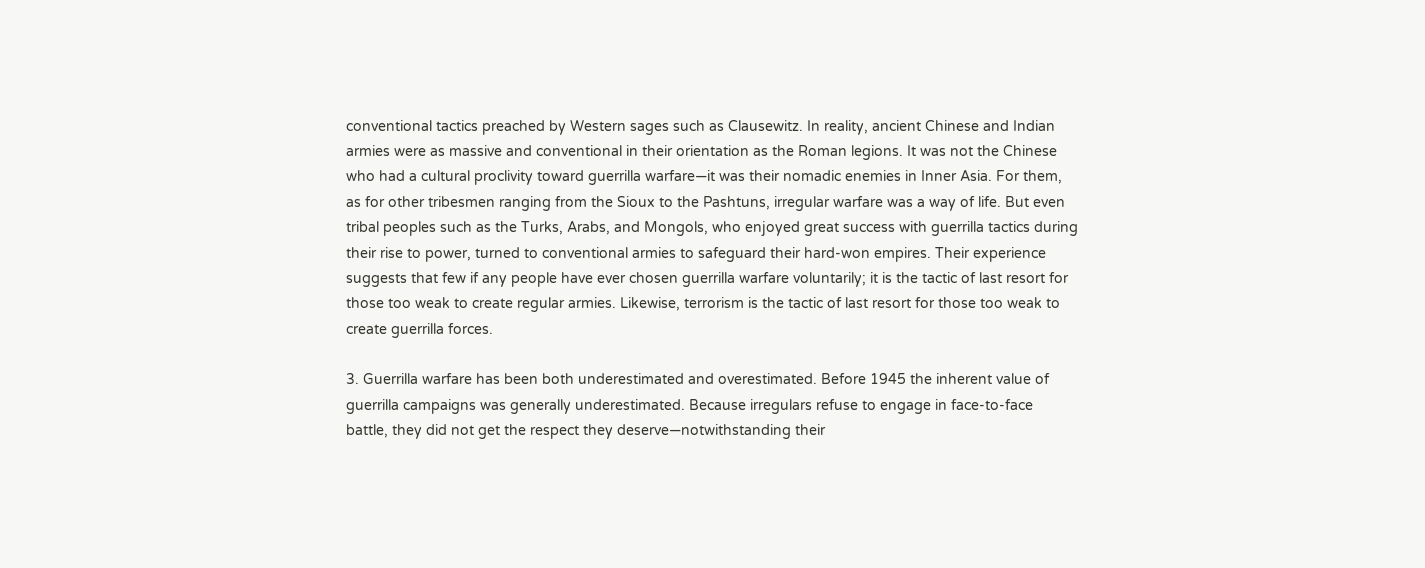conventional tactics preached by Western sages such as Clausewitz. In reality, ancient Chinese and Indian armies were as massive and conventional in their orientation as the Roman legions. It was not the Chinese who had a cultural proclivity toward guerrilla warfare—it was their nomadic enemies in Inner Asia. For them, as for other tribesmen ranging from the Sioux to the Pashtuns, irregular warfare was a way of life. But even tribal peoples such as the Turks, Arabs, and Mongols, who enjoyed great success with guerrilla tactics during their rise to power, turned to conventional armies to safeguard their hard-won empires. Their experience suggests that few if any people have ever chosen guerrilla warfare voluntarily; it is the tactic of last resort for those too weak to create regular armies. Likewise, terrorism is the tactic of last resort for those too weak to create guerrilla forces.

3. Guerrilla warfare has been both underestimated and overestimated. Before 1945 the inherent value of guerrilla campaigns was generally underestimated. Because irregulars refuse to engage in face-to-face battle, they did not get the respect they deserve—notwithstanding their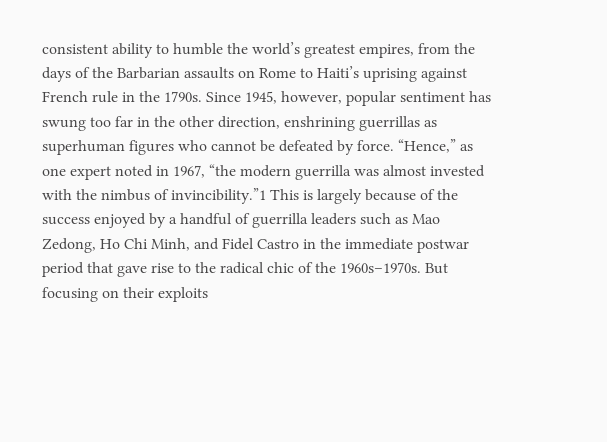consistent ability to humble the world’s greatest empires, from the days of the Barbarian assaults on Rome to Haiti’s uprising against French rule in the 1790s. Since 1945, however, popular sentiment has swung too far in the other direction, enshrining guerrillas as superhuman figures who cannot be defeated by force. “Hence,” as one expert noted in 1967, “the modern guerrilla was almost invested with the nimbus of invincibility.”1 This is largely because of the success enjoyed by a handful of guerrilla leaders such as Mao Zedong, Ho Chi Minh, and Fidel Castro in the immediate postwar period that gave rise to the radical chic of the 1960s–1970s. But focusing on their exploits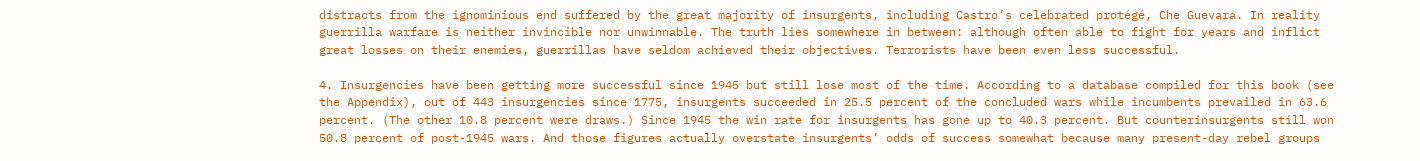distracts from the ignominious end suffered by the great majority of insurgents, including Castro’s celebrated protégé, Che Guevara. In reality guerrilla warfare is neither invincible nor unwinnable. The truth lies somewhere in between: although often able to fight for years and inflict great losses on their enemies, guerrillas have seldom achieved their objectives. Terrorists have been even less successful.

4. Insurgencies have been getting more successful since 1945 but still lose most of the time. According to a database compiled for this book (see the Appendix), out of 443 insurgencies since 1775, insurgents succeeded in 25.5 percent of the concluded wars while incumbents prevailed in 63.6 percent. (The other 10.8 percent were draws.) Since 1945 the win rate for insurgents has gone up to 40.3 percent. But counterinsurgents still won 50.8 percent of post-1945 wars. And those figures actually overstate insurgents’ odds of success somewhat because many present-day rebel groups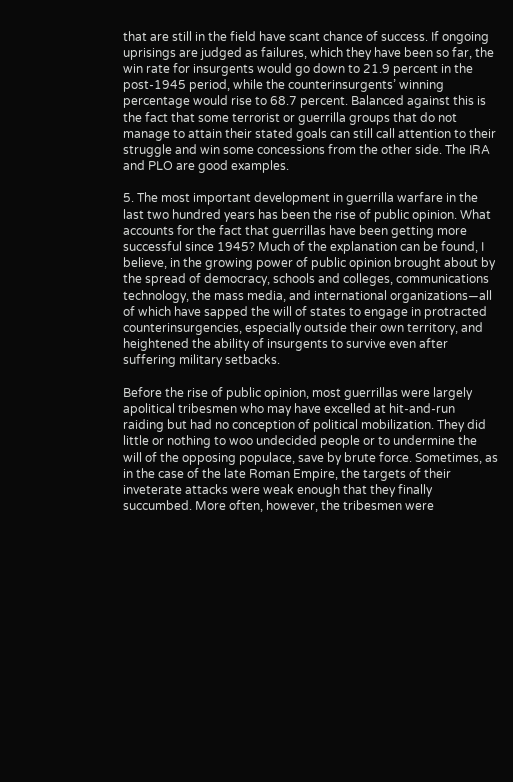that are still in the field have scant chance of success. If ongoing uprisings are judged as failures, which they have been so far, the win rate for insurgents would go down to 21.9 percent in the post-1945 period, while the counterinsurgents’ winning percentage would rise to 68.7 percent. Balanced against this is the fact that some terrorist or guerrilla groups that do not manage to attain their stated goals can still call attention to their struggle and win some concessions from the other side. The IRA and PLO are good examples.

5. The most important development in guerrilla warfare in the last two hundred years has been the rise of public opinion. What accounts for the fact that guerrillas have been getting more successful since 1945? Much of the explanation can be found, I believe, in the growing power of public opinion brought about by the spread of democracy, schools and colleges, communications technology, the mass media, and international organizations—all of which have sapped the will of states to engage in protracted counterinsurgencies, especially outside their own territory, and heightened the ability of insurgents to survive even after suffering military setbacks.

Before the rise of public opinion, most guerrillas were largely apolitical tribesmen who may have excelled at hit-and-run raiding but had no conception of political mobilization. They did little or nothing to woo undecided people or to undermine the will of the opposing populace, save by brute force. Sometimes, as in the case of the late Roman Empire, the targets of their inveterate attacks were weak enough that they finally succumbed. More often, however, the tribesmen were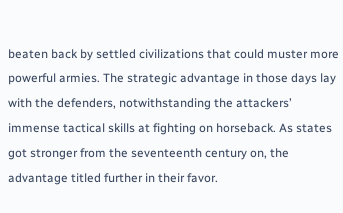beaten back by settled civilizations that could muster more powerful armies. The strategic advantage in those days lay with the defenders, notwithstanding the attackers’ immense tactical skills at fighting on horseback. As states got stronger from the seventeenth century on, the advantage titled further in their favor.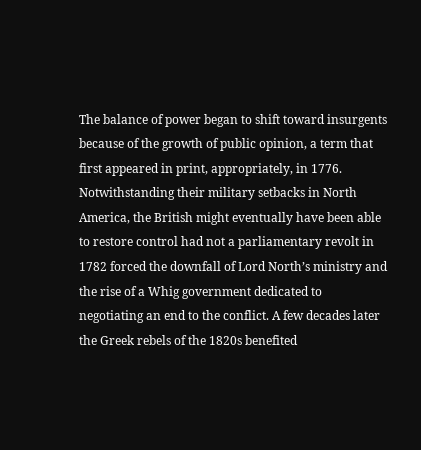The balance of power began to shift toward insurgents because of the growth of public opinion, a term that first appeared in print, appropriately, in 1776. Notwithstanding their military setbacks in North America, the British might eventually have been able to restore control had not a parliamentary revolt in 1782 forced the downfall of Lord North’s ministry and the rise of a Whig government dedicated to negotiating an end to the conflict. A few decades later the Greek rebels of the 1820s benefited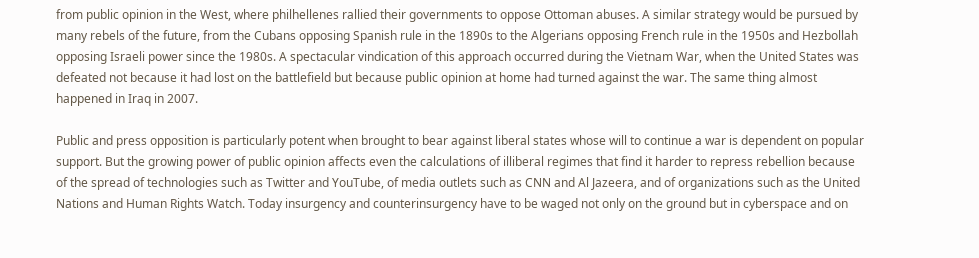from public opinion in the West, where philhellenes rallied their governments to oppose Ottoman abuses. A similar strategy would be pursued by many rebels of the future, from the Cubans opposing Spanish rule in the 1890s to the Algerians opposing French rule in the 1950s and Hezbollah opposing Israeli power since the 1980s. A spectacular vindication of this approach occurred during the Vietnam War, when the United States was defeated not because it had lost on the battlefield but because public opinion at home had turned against the war. The same thing almost happened in Iraq in 2007.

Public and press opposition is particularly potent when brought to bear against liberal states whose will to continue a war is dependent on popular support. But the growing power of public opinion affects even the calculations of illiberal regimes that find it harder to repress rebellion because of the spread of technologies such as Twitter and YouTube, of media outlets such as CNN and Al Jazeera, and of organizations such as the United Nations and Human Rights Watch. Today insurgency and counterinsurgency have to be waged not only on the ground but in cyberspace and on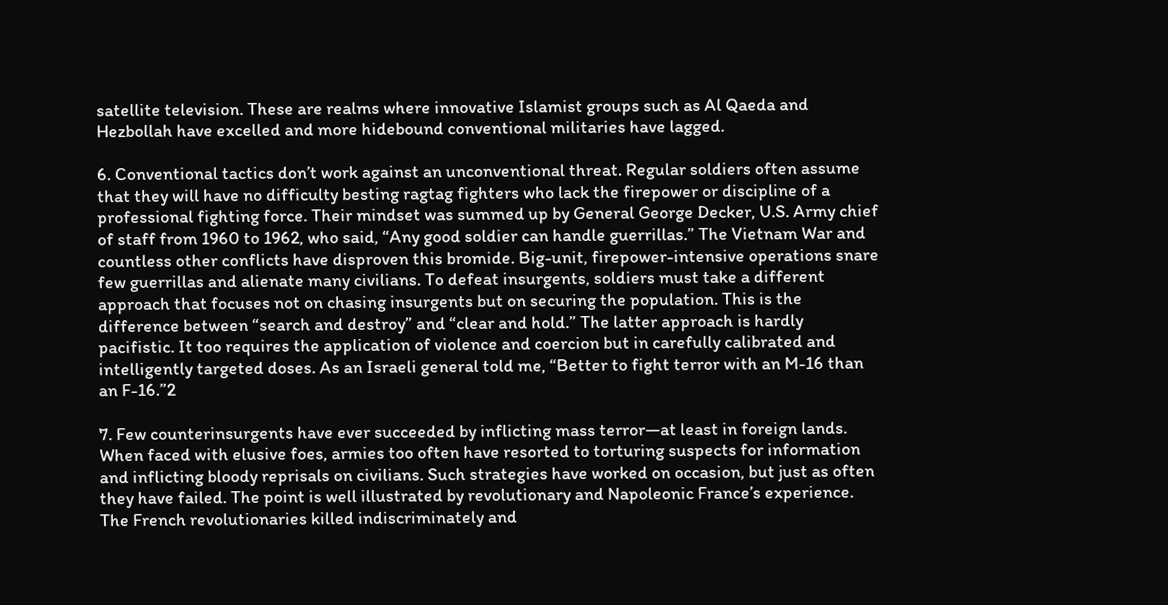satellite television. These are realms where innovative Islamist groups such as Al Qaeda and Hezbollah have excelled and more hidebound conventional militaries have lagged.

6. Conventional tactics don’t work against an unconventional threat. Regular soldiers often assume that they will have no difficulty besting ragtag fighters who lack the firepower or discipline of a professional fighting force. Their mindset was summed up by General George Decker, U.S. Army chief of staff from 1960 to 1962, who said, “Any good soldier can handle guerrillas.” The Vietnam War and countless other conflicts have disproven this bromide. Big-unit, firepower-intensive operations snare few guerrillas and alienate many civilians. To defeat insurgents, soldiers must take a different approach that focuses not on chasing insurgents but on securing the population. This is the difference between “search and destroy” and “clear and hold.” The latter approach is hardly pacifistic. It too requires the application of violence and coercion but in carefully calibrated and intelligently targeted doses. As an Israeli general told me, “Better to fight terror with an M-16 than an F-16.”2

7. Few counterinsurgents have ever succeeded by inflicting mass terror—at least in foreign lands. When faced with elusive foes, armies too often have resorted to torturing suspects for information and inflicting bloody reprisals on civilians. Such strategies have worked on occasion, but just as often they have failed. The point is well illustrated by revolutionary and Napoleonic France’s experience. The French revolutionaries killed indiscriminately and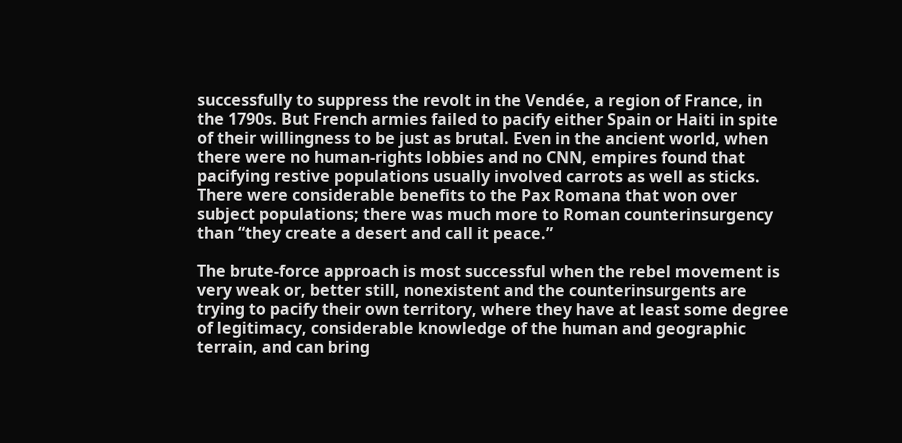successfully to suppress the revolt in the Vendée, a region of France, in the 1790s. But French armies failed to pacify either Spain or Haiti in spite of their willingness to be just as brutal. Even in the ancient world, when there were no human-rights lobbies and no CNN, empires found that pacifying restive populations usually involved carrots as well as sticks. There were considerable benefits to the Pax Romana that won over subject populations; there was much more to Roman counterinsurgency than “they create a desert and call it peace.”

The brute-force approach is most successful when the rebel movement is very weak or, better still, nonexistent and the counterinsurgents are trying to pacify their own territory, where they have at least some degree of legitimacy, considerable knowledge of the human and geographic terrain, and can bring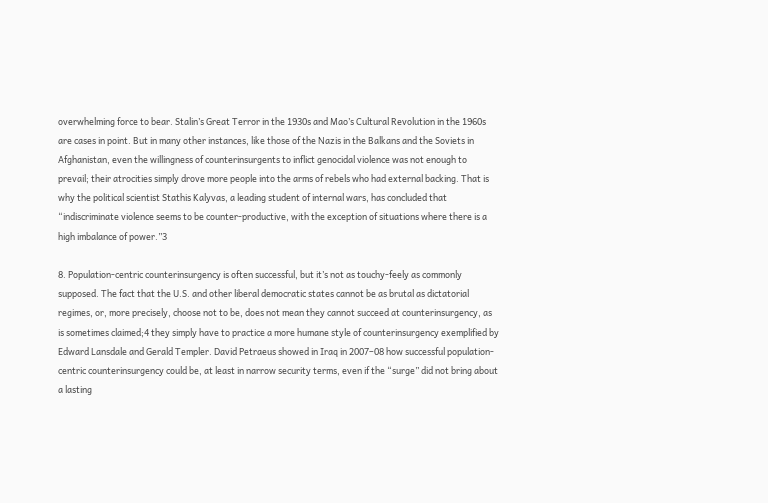overwhelming force to bear. Stalin’s Great Terror in the 1930s and Mao’s Cultural Revolution in the 1960s are cases in point. But in many other instances, like those of the Nazis in the Balkans and the Soviets in Afghanistan, even the willingness of counterinsurgents to inflict genocidal violence was not enough to prevail; their atrocities simply drove more people into the arms of rebels who had external backing. That is why the political scientist Stathis Kalyvas, a leading student of internal wars, has concluded that “indiscriminate violence seems to be counter-productive, with the exception of situations where there is a high imbalance of power.”3

8. Population-centric counterinsurgency is often successful, but it’s not as touchy-feely as commonly supposed. The fact that the U.S. and other liberal democratic states cannot be as brutal as dictatorial regimes, or, more precisely, choose not to be, does not mean they cannot succeed at counterinsurgency, as is sometimes claimed;4 they simply have to practice a more humane style of counterinsurgency exemplified by Edward Lansdale and Gerald Templer. David Petraeus showed in Iraq in 2007–08 how successful population-centric counterinsurgency could be, at least in narrow security terms, even if the “surge” did not bring about a lasting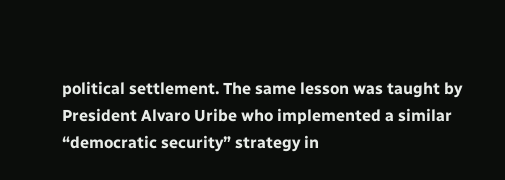political settlement. The same lesson was taught by President Alvaro Uribe who implemented a similar “democratic security” strategy in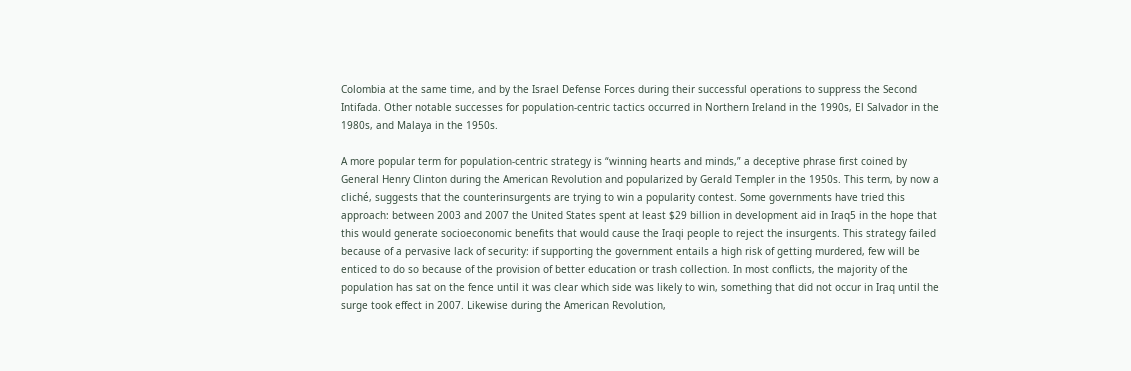Colombia at the same time, and by the Israel Defense Forces during their successful operations to suppress the Second Intifada. Other notable successes for population-centric tactics occurred in Northern Ireland in the 1990s, El Salvador in the 1980s, and Malaya in the 1950s.

A more popular term for population-centric strategy is “winning hearts and minds,” a deceptive phrase first coined by General Henry Clinton during the American Revolution and popularized by Gerald Templer in the 1950s. This term, by now a cliché, suggests that the counterinsurgents are trying to win a popularity contest. Some governments have tried this approach: between 2003 and 2007 the United States spent at least $29 billion in development aid in Iraq5 in the hope that this would generate socioeconomic benefits that would cause the Iraqi people to reject the insurgents. This strategy failed because of a pervasive lack of security: if supporting the government entails a high risk of getting murdered, few will be enticed to do so because of the provision of better education or trash collection. In most conflicts, the majority of the population has sat on the fence until it was clear which side was likely to win, something that did not occur in Iraq until the surge took effect in 2007. Likewise during the American Revolution,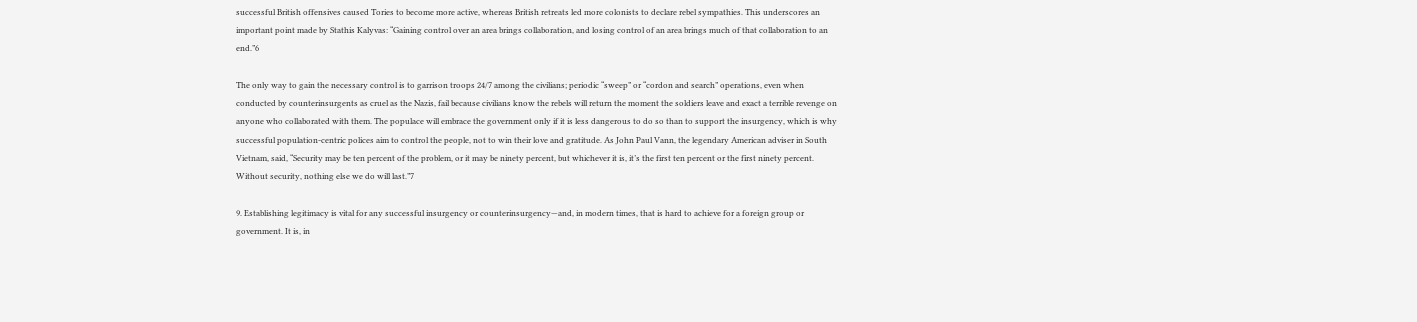successful British offensives caused Tories to become more active, whereas British retreats led more colonists to declare rebel sympathies. This underscores an important point made by Stathis Kalyvas: “Gaining control over an area brings collaboration, and losing control of an area brings much of that collaboration to an end.”6

The only way to gain the necessary control is to garrison troops 24/7 among the civilians; periodic “sweep” or “cordon and search” operations, even when conducted by counterinsurgents as cruel as the Nazis, fail because civilians know the rebels will return the moment the soldiers leave and exact a terrible revenge on anyone who collaborated with them. The populace will embrace the government only if it is less dangerous to do so than to support the insurgency, which is why successful population-centric polices aim to control the people, not to win their love and gratitude. As John Paul Vann, the legendary American adviser in South Vietnam, said, “Security may be ten percent of the problem, or it may be ninety percent, but whichever it is, it’s the first ten percent or the first ninety percent. Without security, nothing else we do will last.”7

9. Establishing legitimacy is vital for any successful insurgency or counterinsurgency—and, in modern times, that is hard to achieve for a foreign group or government. It is, in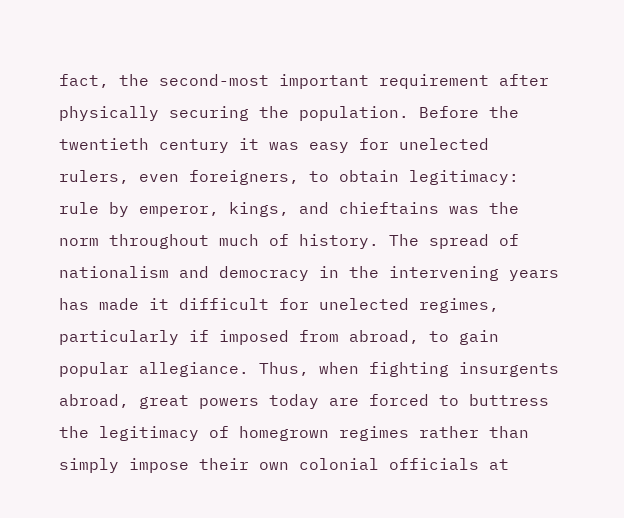fact, the second-most important requirement after physically securing the population. Before the twentieth century it was easy for unelected rulers, even foreigners, to obtain legitimacy: rule by emperor, kings, and chieftains was the norm throughout much of history. The spread of nationalism and democracy in the intervening years has made it difficult for unelected regimes, particularly if imposed from abroad, to gain popular allegiance. Thus, when fighting insurgents abroad, great powers today are forced to buttress the legitimacy of homegrown regimes rather than simply impose their own colonial officials at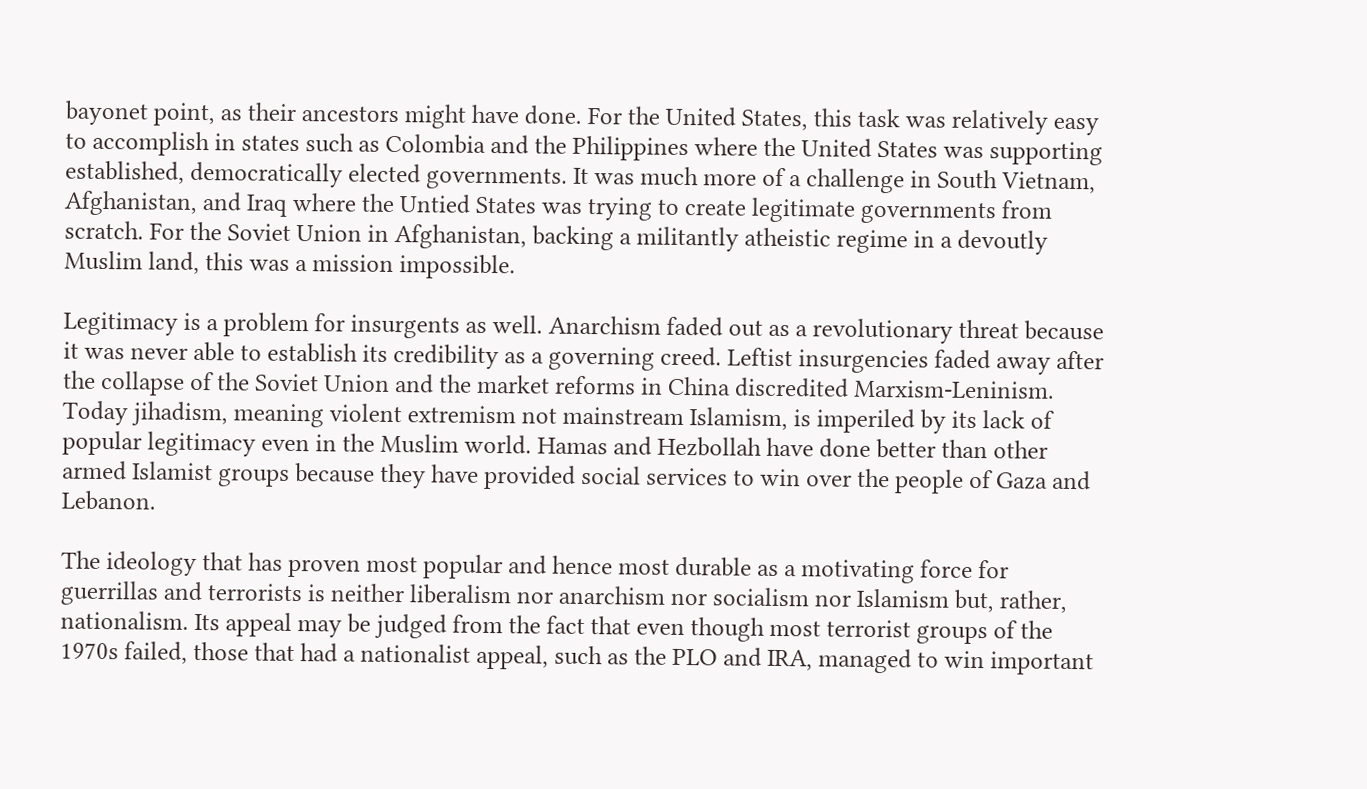bayonet point, as their ancestors might have done. For the United States, this task was relatively easy to accomplish in states such as Colombia and the Philippines where the United States was supporting established, democratically elected governments. It was much more of a challenge in South Vietnam, Afghanistan, and Iraq where the Untied States was trying to create legitimate governments from scratch. For the Soviet Union in Afghanistan, backing a militantly atheistic regime in a devoutly Muslim land, this was a mission impossible.

Legitimacy is a problem for insurgents as well. Anarchism faded out as a revolutionary threat because it was never able to establish its credibility as a governing creed. Leftist insurgencies faded away after the collapse of the Soviet Union and the market reforms in China discredited Marxism-Leninism. Today jihadism, meaning violent extremism not mainstream Islamism, is imperiled by its lack of popular legitimacy even in the Muslim world. Hamas and Hezbollah have done better than other armed Islamist groups because they have provided social services to win over the people of Gaza and Lebanon.

The ideology that has proven most popular and hence most durable as a motivating force for guerrillas and terrorists is neither liberalism nor anarchism nor socialism nor Islamism but, rather, nationalism. Its appeal may be judged from the fact that even though most terrorist groups of the 1970s failed, those that had a nationalist appeal, such as the PLO and IRA, managed to win important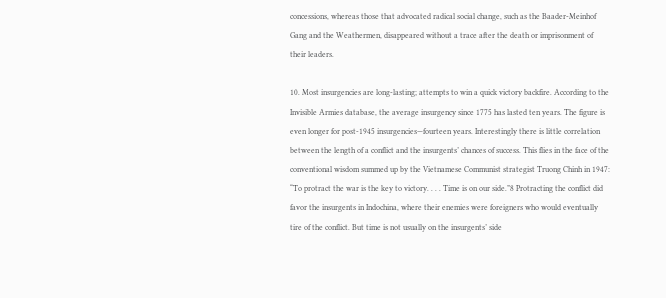concessions, whereas those that advocated radical social change, such as the Baader-Meinhof Gang and the Weathermen, disappeared without a trace after the death or imprisonment of their leaders.

10. Most insurgencies are long-lasting; attempts to win a quick victory backfire. According to the Invisible Armies database, the average insurgency since 1775 has lasted ten years. The figure is even longer for post-1945 insurgencies—fourteen years. Interestingly there is little correlation between the length of a conflict and the insurgents’ chances of success. This flies in the face of the conventional wisdom summed up by the Vietnamese Communist strategist Truong Chinh in 1947: “To protract the war is the key to victory. . . . Time is on our side.”8 Protracting the conflict did favor the insurgents in Indochina, where their enemies were foreigners who would eventually tire of the conflict. But time is not usually on the insurgents’ side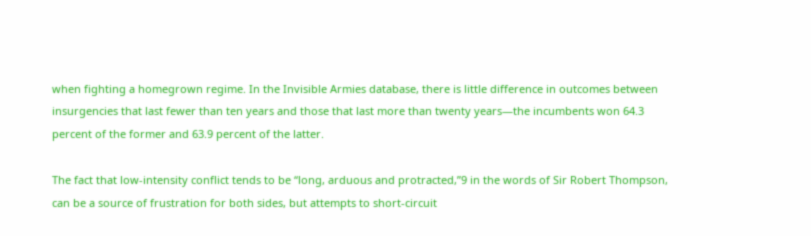when fighting a homegrown regime. In the Invisible Armies database, there is little difference in outcomes between insurgencies that last fewer than ten years and those that last more than twenty years—the incumbents won 64.3 percent of the former and 63.9 percent of the latter.

The fact that low-intensity conflict tends to be “long, arduous and protracted,”9 in the words of Sir Robert Thompson, can be a source of frustration for both sides, but attempts to short-circuit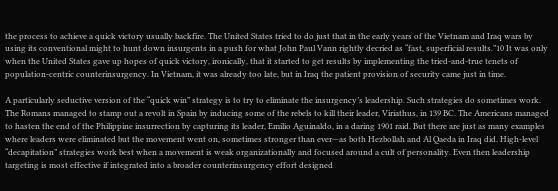the process to achieve a quick victory usually backfire. The United States tried to do just that in the early years of the Vietnam and Iraq wars by using its conventional might to hunt down insurgents in a push for what John Paul Vann rightly decried as “fast, superficial results.”10 It was only when the United States gave up hopes of quick victory, ironically, that it started to get results by implementing the tried-and-true tenets of population-centric counterinsurgency. In Vietnam, it was already too late, but in Iraq the patient provision of security came just in time.

A particularly seductive version of the “quick win” strategy is to try to eliminate the insurgency’s leadership. Such strategies do sometimes work. The Romans managed to stamp out a revolt in Spain by inducing some of the rebels to kill their leader, Viriathus, in 139 BC. The Americans managed to hasten the end of the Philippine insurrection by capturing its leader, Emilio Aguinaldo, in a daring 1901 raid. But there are just as many examples where leaders were eliminated but the movement went on, sometimes stronger than ever—as both Hezbollah and Al Qaeda in Iraq did. High-level “decapitation” strategies work best when a movement is weak organizationally and focused around a cult of personality. Even then leadership targeting is most effective if integrated into a broader counterinsurgency effort designed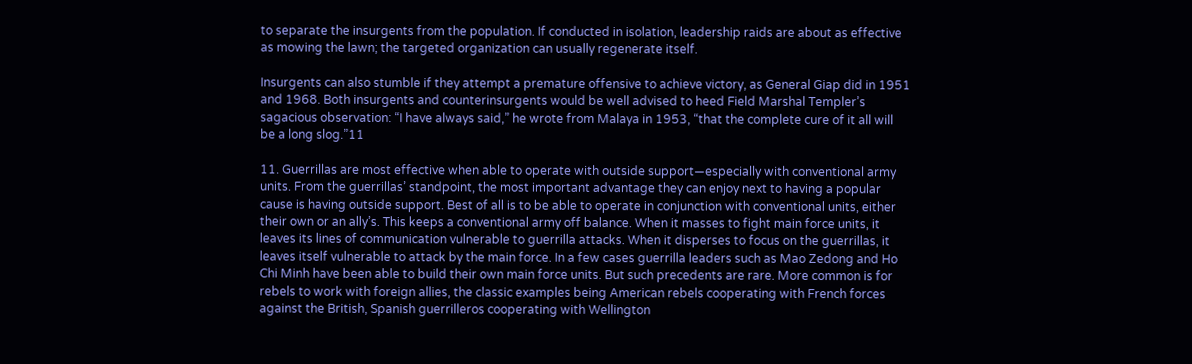to separate the insurgents from the population. If conducted in isolation, leadership raids are about as effective as mowing the lawn; the targeted organization can usually regenerate itself.

Insurgents can also stumble if they attempt a premature offensive to achieve victory, as General Giap did in 1951 and 1968. Both insurgents and counterinsurgents would be well advised to heed Field Marshal Templer’s sagacious observation: “I have always said,” he wrote from Malaya in 1953, “that the complete cure of it all will be a long slog.”11

11. Guerrillas are most effective when able to operate with outside support—especially with conventional army units. From the guerrillas’ standpoint, the most important advantage they can enjoy next to having a popular cause is having outside support. Best of all is to be able to operate in conjunction with conventional units, either their own or an ally’s. This keeps a conventional army off balance. When it masses to fight main force units, it leaves its lines of communication vulnerable to guerrilla attacks. When it disperses to focus on the guerrillas, it leaves itself vulnerable to attack by the main force. In a few cases guerrilla leaders such as Mao Zedong and Ho Chi Minh have been able to build their own main force units. But such precedents are rare. More common is for rebels to work with foreign allies, the classic examples being American rebels cooperating with French forces against the British, Spanish guerrilleros cooperating with Wellington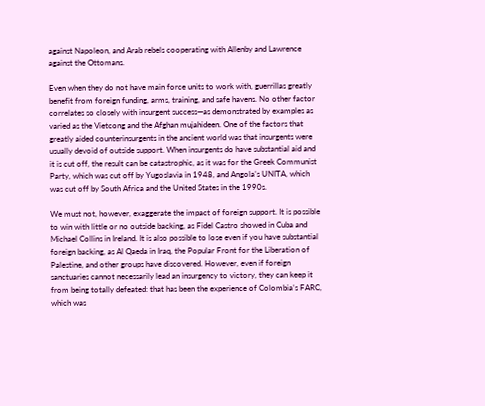against Napoleon, and Arab rebels cooperating with Allenby and Lawrence against the Ottomans.

Even when they do not have main force units to work with, guerrillas greatly benefit from foreign funding, arms, training, and safe havens. No other factor correlates so closely with insurgent success—as demonstrated by examples as varied as the Vietcong and the Afghan mujahideen. One of the factors that greatly aided counterinsurgents in the ancient world was that insurgents were usually devoid of outside support. When insurgents do have substantial aid and it is cut off, the result can be catastrophic, as it was for the Greek Communist Party, which was cut off by Yugoslavia in 1948, and Angola’s UNITA, which was cut off by South Africa and the United States in the 1990s.

We must not, however, exaggerate the impact of foreign support. It is possible to win with little or no outside backing, as Fidel Castro showed in Cuba and Michael Collins in Ireland. It is also possible to lose even if you have substantial foreign backing, as Al Qaeda in Iraq, the Popular Front for the Liberation of Palestine, and other groups have discovered. However, even if foreign sanctuaries cannot necessarily lead an insurgency to victory, they can keep it from being totally defeated: that has been the experience of Colombia’s FARC, which was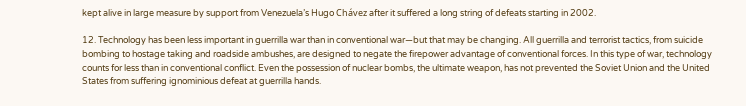kept alive in large measure by support from Venezuela’s Hugo Chávez after it suffered a long string of defeats starting in 2002.

12. Technology has been less important in guerrilla war than in conventional war—but that may be changing. All guerrilla and terrorist tactics, from suicide bombing to hostage taking and roadside ambushes, are designed to negate the firepower advantage of conventional forces. In this type of war, technology counts for less than in conventional conflict. Even the possession of nuclear bombs, the ultimate weapon, has not prevented the Soviet Union and the United States from suffering ignominious defeat at guerrilla hands.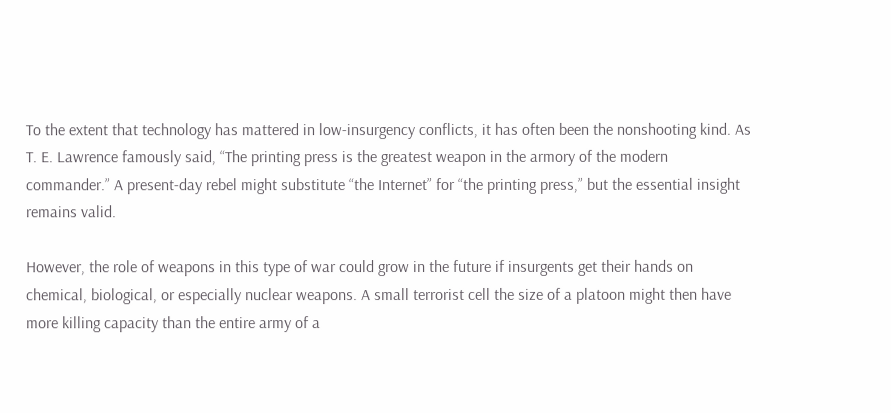To the extent that technology has mattered in low-insurgency conflicts, it has often been the nonshooting kind. As T. E. Lawrence famously said, “The printing press is the greatest weapon in the armory of the modern commander.” A present-day rebel might substitute “the Internet” for “the printing press,” but the essential insight remains valid.

However, the role of weapons in this type of war could grow in the future if insurgents get their hands on chemical, biological, or especially nuclear weapons. A small terrorist cell the size of a platoon might then have more killing capacity than the entire army of a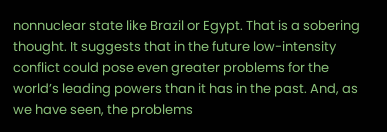nonnuclear state like Brazil or Egypt. That is a sobering thought. It suggests that in the future low-intensity conflict could pose even greater problems for the world’s leading powers than it has in the past. And, as we have seen, the problems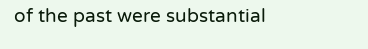of the past were substantial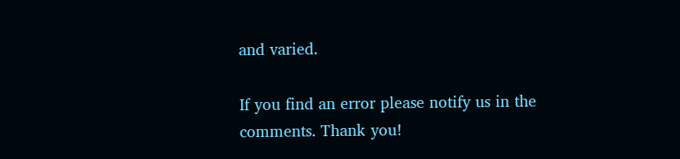and varied.

If you find an error please notify us in the comments. Thank you!